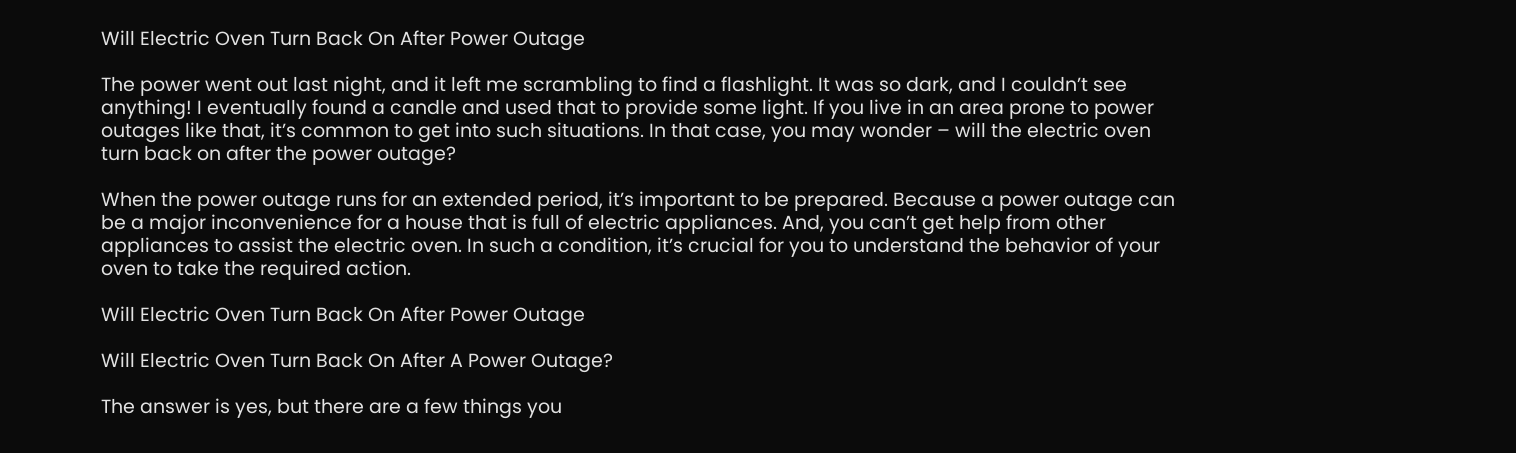Will Electric Oven Turn Back On After Power Outage

The power went out last night, and it left me scrambling to find a flashlight. It was so dark, and I couldn’t see anything! I eventually found a candle and used that to provide some light. If you live in an area prone to power outages like that, it’s common to get into such situations. In that case, you may wonder – will the electric oven turn back on after the power outage?

When the power outage runs for an extended period, it’s important to be prepared. Because a power outage can be a major inconvenience for a house that is full of electric appliances. And, you can’t get help from other appliances to assist the electric oven. In such a condition, it’s crucial for you to understand the behavior of your oven to take the required action.

Will Electric Oven Turn Back On After Power Outage

Will Electric Oven Turn Back On After A Power Outage?

The answer is yes, but there are a few things you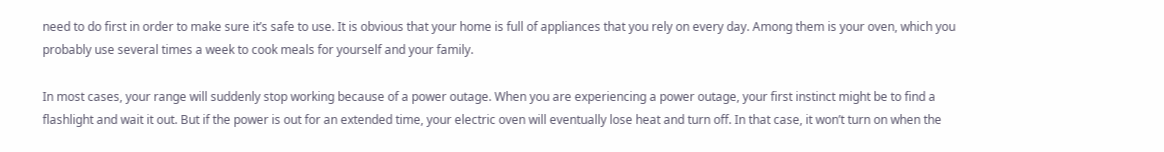need to do first in order to make sure it’s safe to use. It is obvious that your home is full of appliances that you rely on every day. Among them is your oven, which you probably use several times a week to cook meals for yourself and your family.

In most cases, your range will suddenly stop working because of a power outage. When you are experiencing a power outage, your first instinct might be to find a flashlight and wait it out. But if the power is out for an extended time, your electric oven will eventually lose heat and turn off. In that case, it won’t turn on when the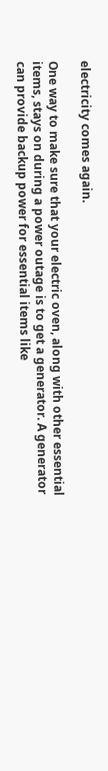electricity comes again.

One way to make sure that your electric oven, along with other essential items, stays on during a power outage is to get a generator. A generator can provide backup power for essential items like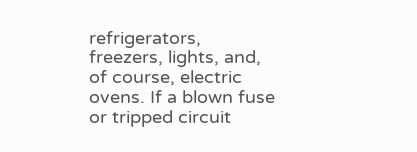refrigerators, freezers, lights, and, of course, electric ovens. If a blown fuse or tripped circuit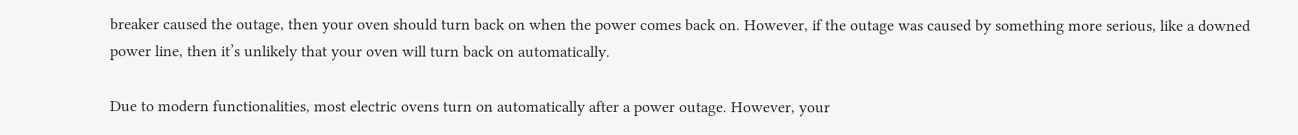breaker caused the outage, then your oven should turn back on when the power comes back on. However, if the outage was caused by something more serious, like a downed power line, then it’s unlikely that your oven will turn back on automatically.

Due to modern functionalities, most electric ovens turn on automatically after a power outage. However, your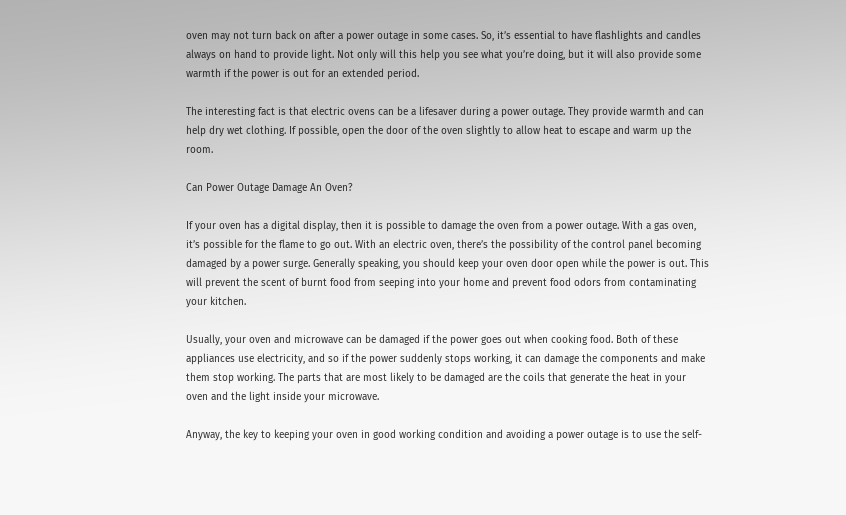oven may not turn back on after a power outage in some cases. So, it’s essential to have flashlights and candles always on hand to provide light. Not only will this help you see what you’re doing, but it will also provide some warmth if the power is out for an extended period.

The interesting fact is that electric ovens can be a lifesaver during a power outage. They provide warmth and can help dry wet clothing. If possible, open the door of the oven slightly to allow heat to escape and warm up the room.

Can Power Outage Damage An Oven?

If your oven has a digital display, then it is possible to damage the oven from a power outage. With a gas oven, it’s possible for the flame to go out. With an electric oven, there’s the possibility of the control panel becoming damaged by a power surge. Generally speaking, you should keep your oven door open while the power is out. This will prevent the scent of burnt food from seeping into your home and prevent food odors from contaminating your kitchen.

Usually, your oven and microwave can be damaged if the power goes out when cooking food. Both of these appliances use electricity, and so if the power suddenly stops working, it can damage the components and make them stop working. The parts that are most likely to be damaged are the coils that generate the heat in your oven and the light inside your microwave.

Anyway, the key to keeping your oven in good working condition and avoiding a power outage is to use the self-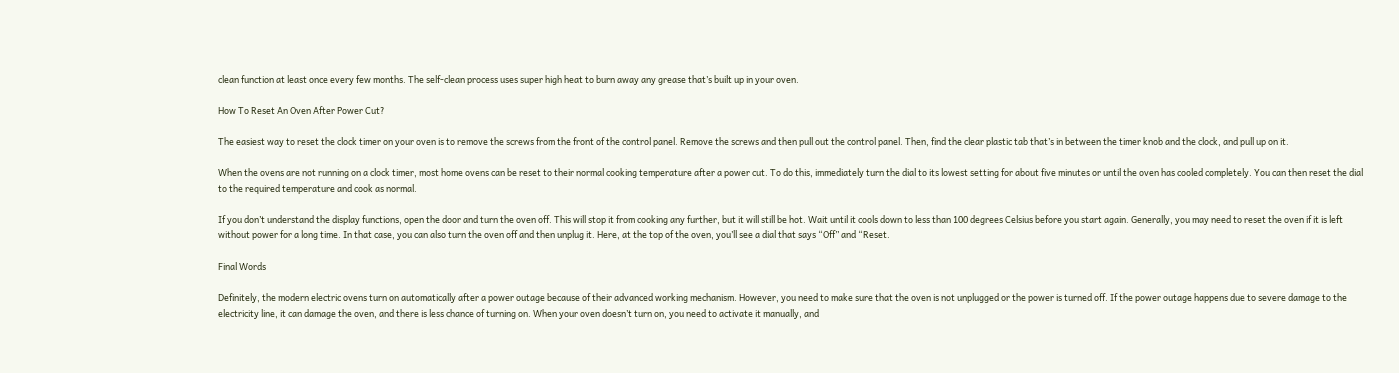clean function at least once every few months. The self-clean process uses super high heat to burn away any grease that’s built up in your oven.

How To Reset An Oven After Power Cut?

The easiest way to reset the clock timer on your oven is to remove the screws from the front of the control panel. Remove the screws and then pull out the control panel. Then, find the clear plastic tab that’s in between the timer knob and the clock, and pull up on it.

When the ovens are not running on a clock timer, most home ovens can be reset to their normal cooking temperature after a power cut. To do this, immediately turn the dial to its lowest setting for about five minutes or until the oven has cooled completely. You can then reset the dial to the required temperature and cook as normal.

If you don’t understand the display functions, open the door and turn the oven off. This will stop it from cooking any further, but it will still be hot. Wait until it cools down to less than 100 degrees Celsius before you start again. Generally, you may need to reset the oven if it is left without power for a long time. In that case, you can also turn the oven off and then unplug it. Here, at the top of the oven, you’ll see a dial that says “Off” and “Reset.

Final Words

Definitely, the modern electric ovens turn on automatically after a power outage because of their advanced working mechanism. However, you need to make sure that the oven is not unplugged or the power is turned off. If the power outage happens due to severe damage to the electricity line, it can damage the oven, and there is less chance of turning on. When your oven doesn’t turn on, you need to activate it manually, and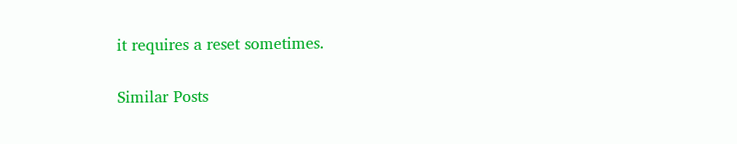it requires a reset sometimes.

Similar Posts